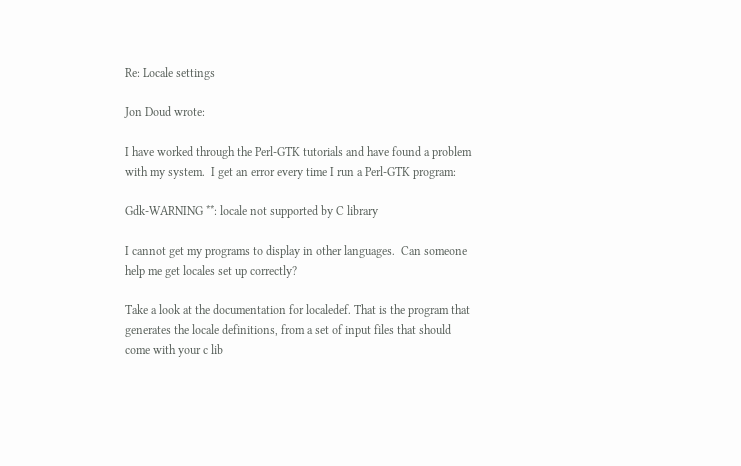Re: Locale settings

Jon Doud wrote:

I have worked through the Perl-GTK tutorials and have found a problem
with my system.  I get an error every time I run a Perl-GTK program:

Gdk-WARNING **: locale not supported by C library

I cannot get my programs to display in other languages.  Can someone
help me get locales set up correctly?

Take a look at the documentation for localedef. That is the program that
generates the locale definitions, from a set of input files that should
come with your c lib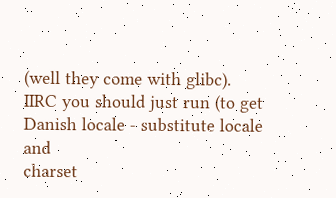(well they come with glibc).
IIRC you should just run (to get Danish locale - substitute locale and
charset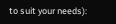to suit your needs):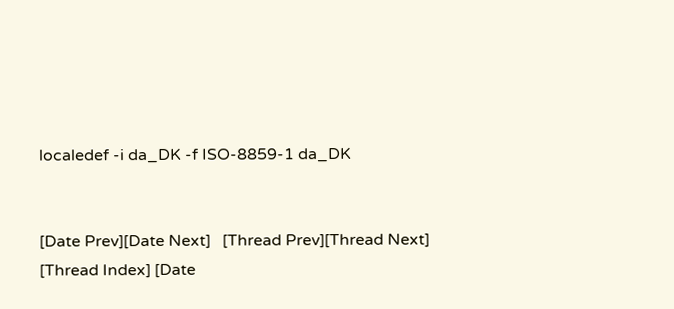localedef -i da_DK -f ISO-8859-1 da_DK


[Date Prev][Date Next]   [Thread Prev][Thread Next]   [Thread Index] [Date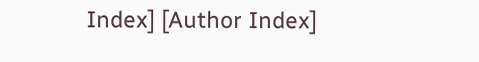Index] [Author Index]